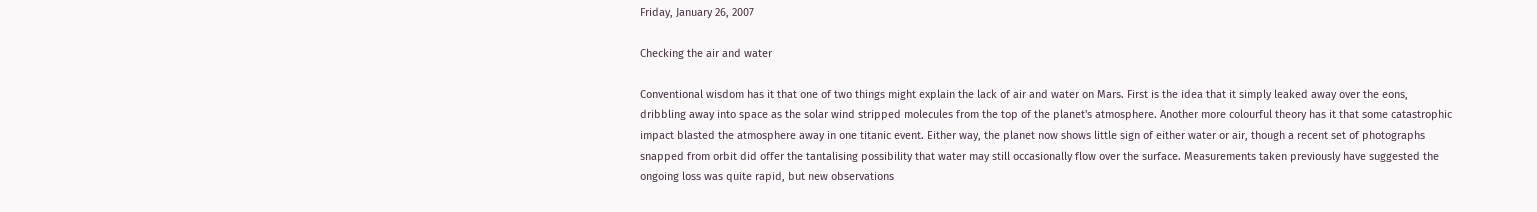Friday, January 26, 2007

Checking the air and water

Conventional wisdom has it that one of two things might explain the lack of air and water on Mars. First is the idea that it simply leaked away over the eons, dribbling away into space as the solar wind stripped molecules from the top of the planet's atmosphere. Another more colourful theory has it that some catastrophic impact blasted the atmosphere away in one titanic event. Either way, the planet now shows little sign of either water or air, though a recent set of photographs snapped from orbit did offer the tantalising possibility that water may still occasionally flow over the surface. Measurements taken previously have suggested the ongoing loss was quite rapid, but new observations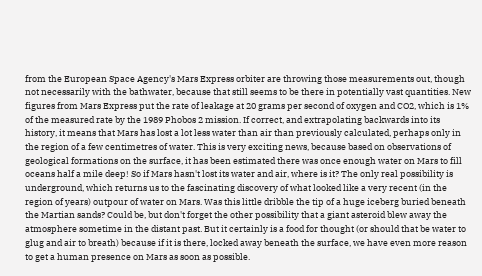from the European Space Agency's Mars Express orbiter are throwing those measurements out, though not necessarily with the bathwater, because that still seems to be there in potentially vast quantities. New figures from Mars Express put the rate of leakage at 20 grams per second of oxygen and CO2, which is 1% of the measured rate by the 1989 Phobos 2 mission. If correct, and extrapolating backwards into its history, it means that Mars has lost a lot less water than air than previously calculated, perhaps only in the region of a few centimetres of water. This is very exciting news, because based on observations of geological formations on the surface, it has been estimated there was once enough water on Mars to fill oceans half a mile deep! So if Mars hasn't lost its water and air, where is it? The only real possibility is underground, which returns us to the fascinating discovery of what looked like a very recent (in the region of years) outpour of water on Mars. Was this little dribble the tip of a huge iceberg buried beneath the Martian sands? Could be, but don't forget the other possibility that a giant asteroid blew away the atmosphere sometime in the distant past. But it certainly is a food for thought (or should that be water to glug and air to breath) because if it is there, locked away beneath the surface, we have even more reason to get a human presence on Mars as soon as possible.